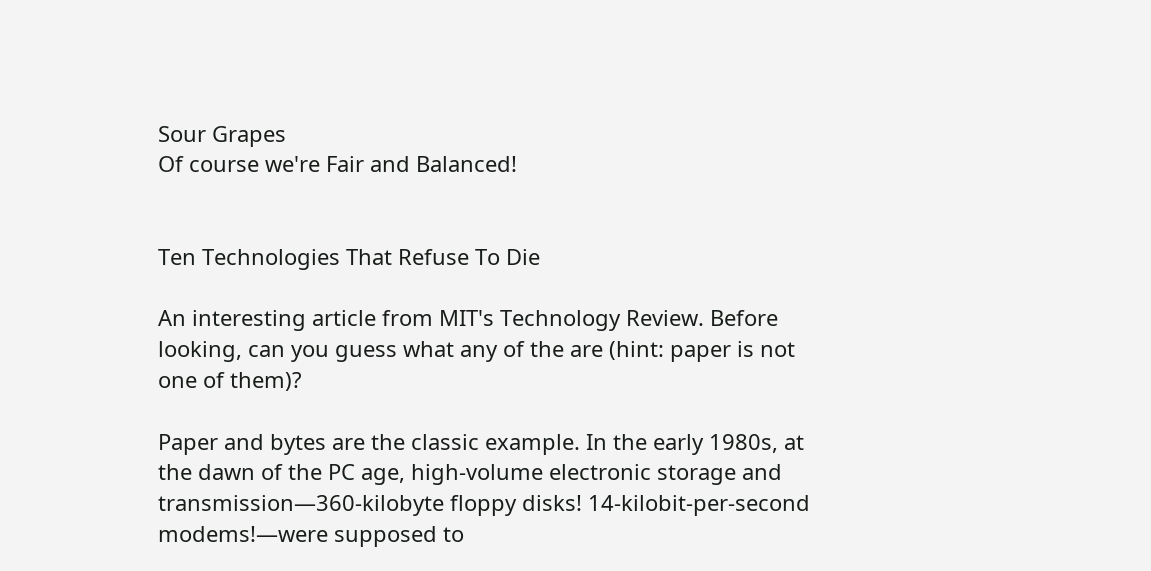Sour Grapes
Of course we're Fair and Balanced!


Ten Technologies That Refuse To Die

An interesting article from MIT's Technology Review. Before looking, can you guess what any of the are (hint: paper is not one of them)?

Paper and bytes are the classic example. In the early 1980s, at the dawn of the PC age, high-volume electronic storage and transmission—360-kilobyte floppy disks! 14-kilobit-per-second modems!—were supposed to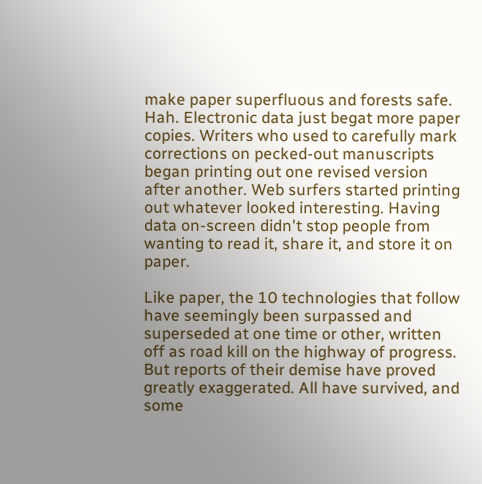make paper superfluous and forests safe. Hah. Electronic data just begat more paper copies. Writers who used to carefully mark corrections on pecked-out manuscripts began printing out one revised version after another. Web surfers started printing out whatever looked interesting. Having data on-screen didn't stop people from wanting to read it, share it, and store it on paper.

Like paper, the 10 technologies that follow have seemingly been surpassed and superseded at one time or other, written off as road kill on the highway of progress. But reports of their demise have proved greatly exaggerated. All have survived, and some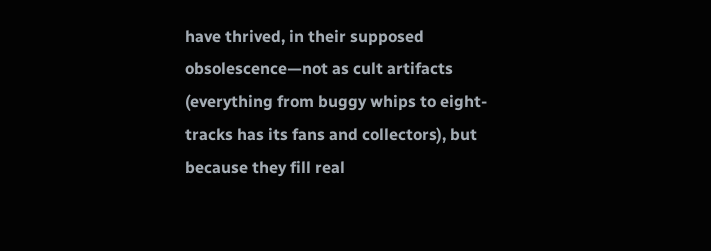have thrived, in their supposed obsolescence—not as cult artifacts (everything from buggy whips to eight-tracks has its fans and collectors), but because they fill real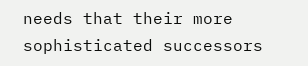needs that their more sophisticated successors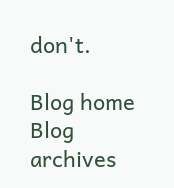don't.

Blog home
Blog archives